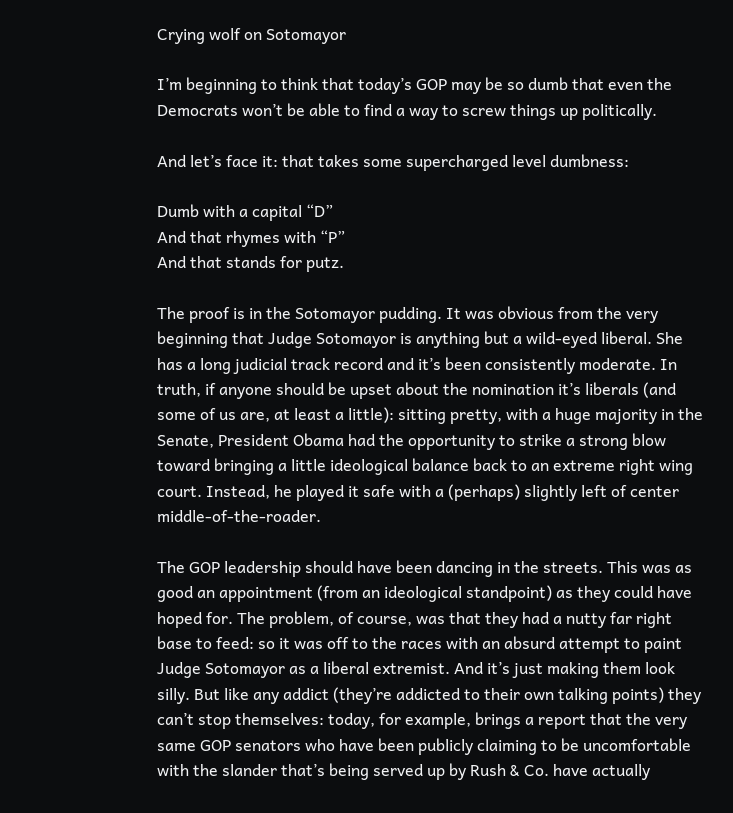Crying wolf on Sotomayor

I’m beginning to think that today’s GOP may be so dumb that even the Democrats won’t be able to find a way to screw things up politically.

And let’s face it: that takes some supercharged level dumbness:

Dumb with a capital “D”
And that rhymes with “P”
And that stands for putz.

The proof is in the Sotomayor pudding. It was obvious from the very beginning that Judge Sotomayor is anything but a wild-eyed liberal. She has a long judicial track record and it’s been consistently moderate. In truth, if anyone should be upset about the nomination it’s liberals (and some of us are, at least a little): sitting pretty, with a huge majority in the Senate, President Obama had the opportunity to strike a strong blow toward bringing a little ideological balance back to an extreme right wing court. Instead, he played it safe with a (perhaps) slightly left of center middle-of-the-roader.

The GOP leadership should have been dancing in the streets. This was as good an appointment (from an ideological standpoint) as they could have hoped for. The problem, of course, was that they had a nutty far right base to feed: so it was off to the races with an absurd attempt to paint Judge Sotomayor as a liberal extremist. And it’s just making them look silly. But like any addict (they’re addicted to their own talking points) they can’t stop themselves: today, for example, brings a report that the very same GOP senators who have been publicly claiming to be uncomfortable with the slander that’s being served up by Rush & Co. have actually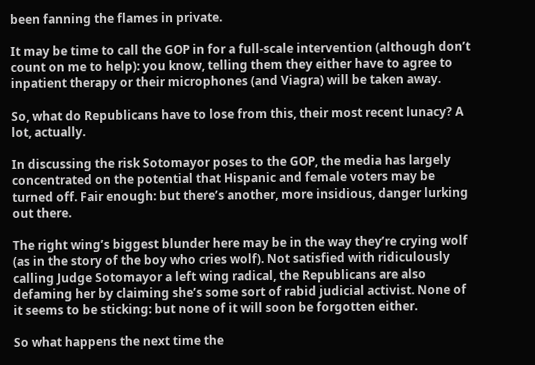been fanning the flames in private.

It may be time to call the GOP in for a full-scale intervention (although don’t count on me to help): you know, telling them they either have to agree to inpatient therapy or their microphones (and Viagra) will be taken away.

So, what do Republicans have to lose from this, their most recent lunacy? A lot, actually.

In discussing the risk Sotomayor poses to the GOP, the media has largely concentrated on the potential that Hispanic and female voters may be turned off. Fair enough: but there’s another, more insidious, danger lurking out there.

The right wing’s biggest blunder here may be in the way they’re crying wolf (as in the story of the boy who cries wolf). Not satisfied with ridiculously calling Judge Sotomayor a left wing radical, the Republicans are also defaming her by claiming she’s some sort of rabid judicial activist. None of it seems to be sticking: but none of it will soon be forgotten either.

So what happens the next time the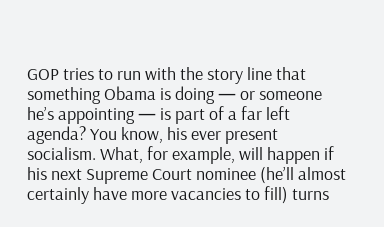GOP tries to run with the story line that something Obama is doing — or someone he’s appointing — is part of a far left agenda? You know, his ever present socialism. What, for example, will happen if his next Supreme Court nominee (he’ll almost certainly have more vacancies to fill) turns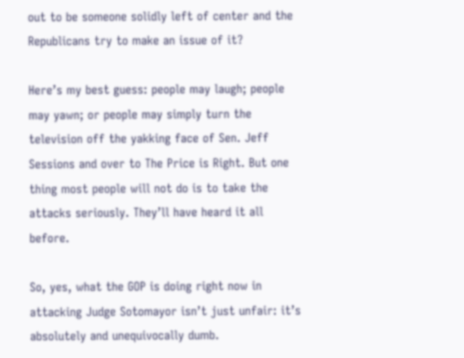out to be someone solidly left of center and the Republicans try to make an issue of it?

Here’s my best guess: people may laugh; people may yawn; or people may simply turn the television off the yakking face of Sen. Jeff Sessions and over to The Price is Right. But one thing most people will not do is to take the attacks seriously. They’ll have heard it all before.

So, yes, what the GOP is doing right now in attacking Judge Sotomayor isn’t just unfair: it’s absolutely and unequivocally dumb.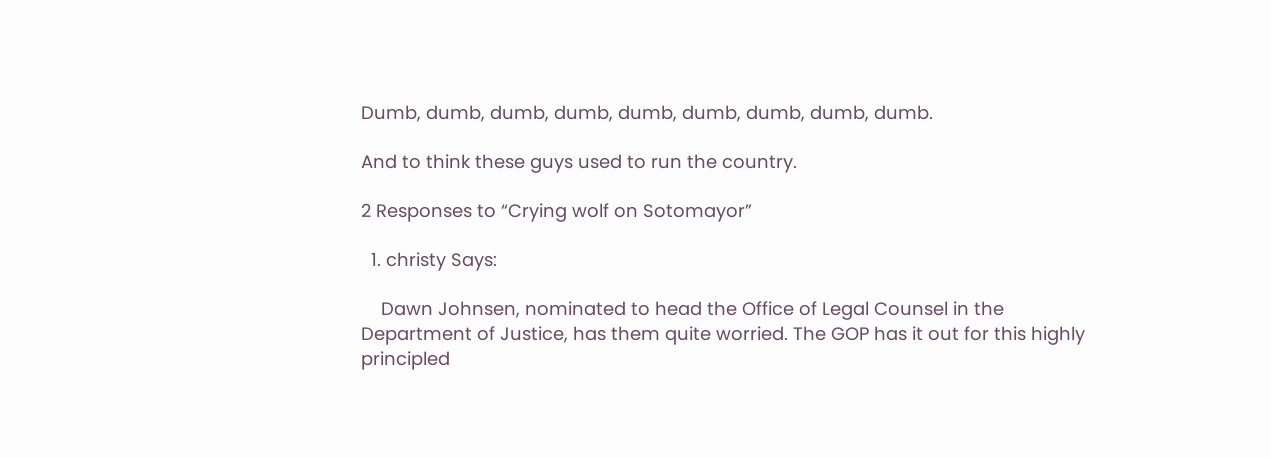Dumb, dumb, dumb, dumb, dumb, dumb, dumb, dumb, dumb.

And to think these guys used to run the country.

2 Responses to “Crying wolf on Sotomayor”

  1. christy Says:

    Dawn Johnsen, nominated to head the Office of Legal Counsel in the Department of Justice, has them quite worried. The GOP has it out for this highly principled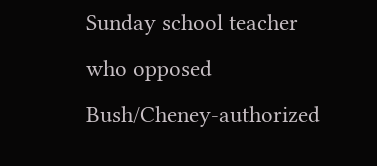Sunday school teacher who opposed Bush/Cheney-authorized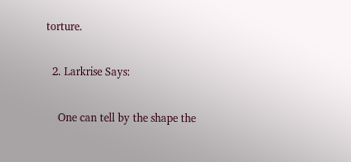torture.

  2. Larkrise Says:

    One can tell by the shape the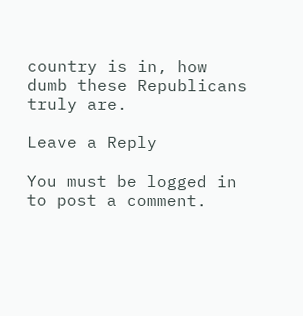country is in, how dumb these Republicans truly are.

Leave a Reply

You must be logged in to post a comment.